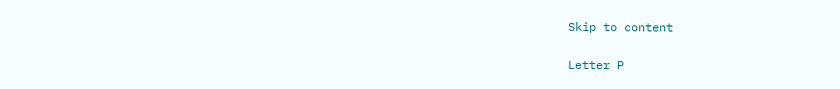Skip to content

Letter P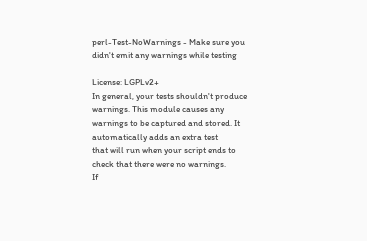perl-Test-NoWarnings - Make sure you didn't emit any warnings while testing

License: LGPLv2+
In general, your tests shouldn't produce warnings. This module causes any
warnings to be captured and stored. It automatically adds an extra test
that will run when your script ends to check that there were no warnings.
If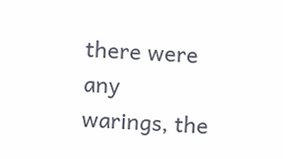there were any warings, the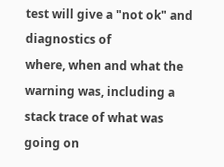test will give a "not ok" and diagnostics of
where, when and what the warning was, including a stack trace of what was
going on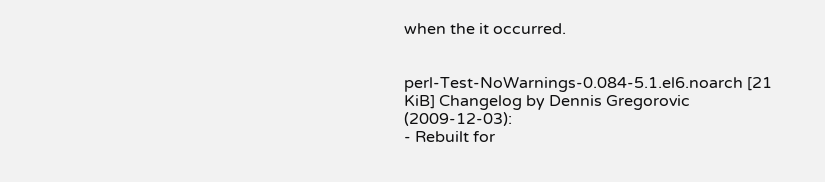when the it occurred.


perl-Test-NoWarnings-0.084-5.1.el6.noarch [21 KiB] Changelog by Dennis Gregorovic (2009-12-03):
- Rebuilt for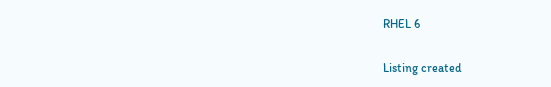RHEL 6

Listing created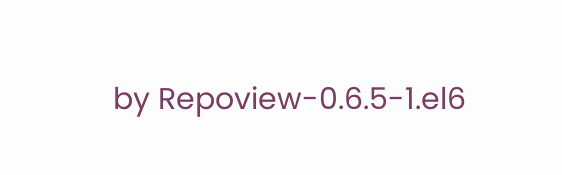by Repoview-0.6.5-1.el6